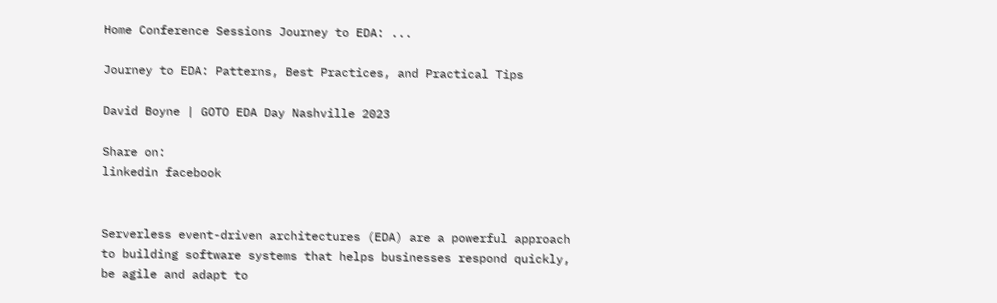Home Conference Sessions Journey to EDA: ...

Journey to EDA: Patterns, Best Practices, and Practical Tips

David Boyne | GOTO EDA Day Nashville 2023

Share on:
linkedin facebook


Serverless event-driven architectures (EDA) are a powerful approach to building software systems that helps businesses respond quickly, be agile and adapt to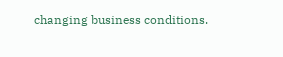changing business conditions.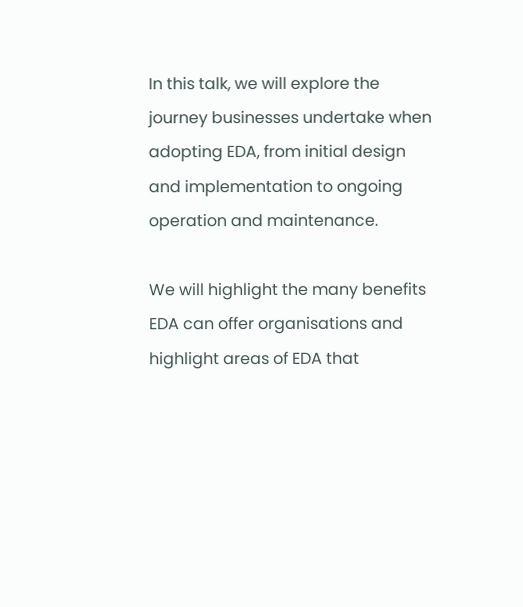In this talk, we will explore the journey businesses undertake when adopting EDA, from initial design and implementation to ongoing operation and maintenance.

We will highlight the many benefits EDA can offer organisations and highlight areas of EDA that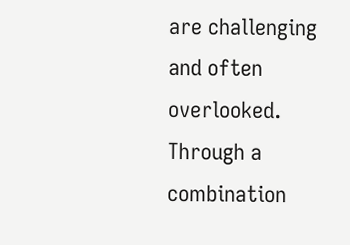are challenging and often overlooked. Through a combination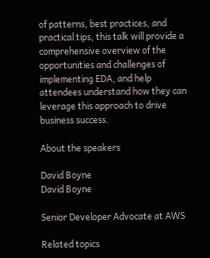of patterns, best practices, and practical tips, this talk will provide a comprehensive overview of the opportunities and challenges of implementing EDA, and help attendees understand how they can leverage this approach to drive business success.

About the speakers

David Boyne
David Boyne

Senior Developer Advocate at AWS

Related topics